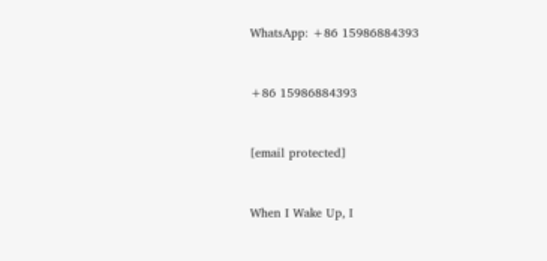WhatsApp: +86 15986884393


+86 15986884393


[email protected]


When I Wake Up, I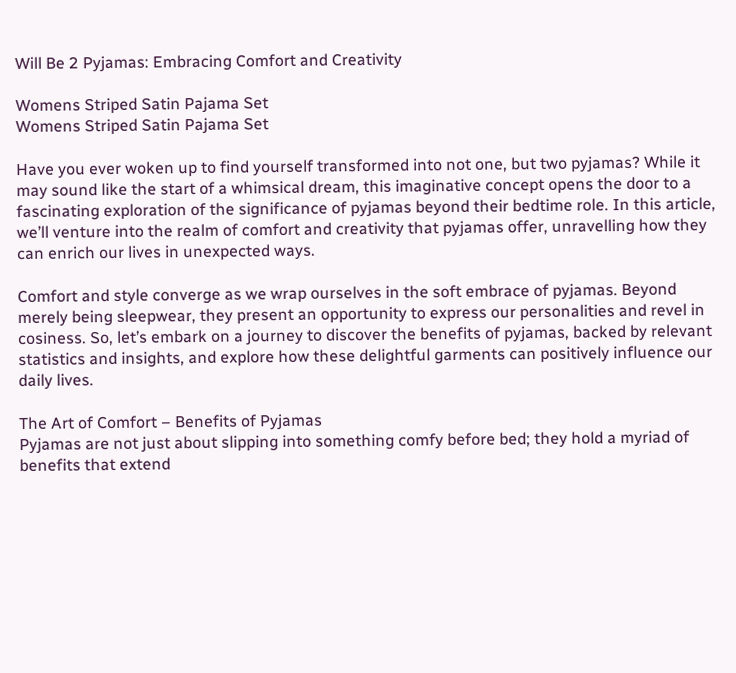Will Be 2 Pyjamas: Embracing Comfort and Creativity

Womens Striped Satin Pajama Set
Womens Striped Satin Pajama Set

Have you ever woken up to find yourself transformed into not one, but two pyjamas? While it may sound like the start of a whimsical dream, this imaginative concept opens the door to a fascinating exploration of the significance of pyjamas beyond their bedtime role. In this article, we’ll venture into the realm of comfort and creativity that pyjamas offer, unravelling how they can enrich our lives in unexpected ways.

Comfort and style converge as we wrap ourselves in the soft embrace of pyjamas. Beyond merely being sleepwear, they present an opportunity to express our personalities and revel in cosiness. So, let’s embark on a journey to discover the benefits of pyjamas, backed by relevant statistics and insights, and explore how these delightful garments can positively influence our daily lives.

The Art of Comfort – Benefits of Pyjamas
Pyjamas are not just about slipping into something comfy before bed; they hold a myriad of benefits that extend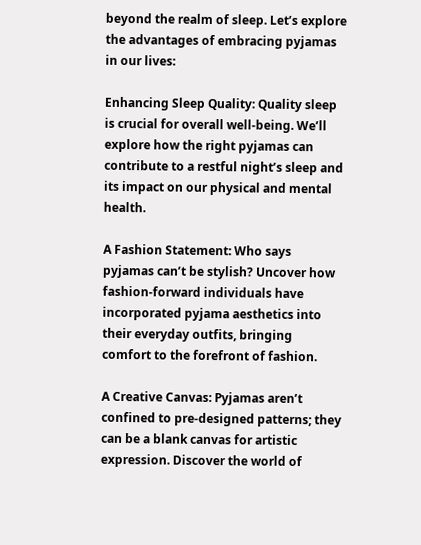beyond the realm of sleep. Let’s explore the advantages of embracing pyjamas in our lives:

Enhancing Sleep Quality: Quality sleep is crucial for overall well-being. We’ll explore how the right pyjamas can contribute to a restful night’s sleep and its impact on our physical and mental health.

A Fashion Statement: Who says pyjamas can’t be stylish? Uncover how fashion-forward individuals have incorporated pyjama aesthetics into their everyday outfits, bringing comfort to the forefront of fashion.

A Creative Canvas: Pyjamas aren’t confined to pre-designed patterns; they can be a blank canvas for artistic expression. Discover the world of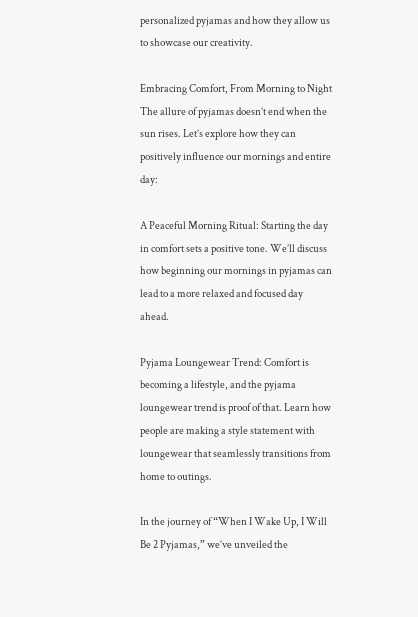personalized pyjamas and how they allow us to showcase our creativity.

Embracing Comfort, From Morning to Night
The allure of pyjamas doesn’t end when the sun rises. Let’s explore how they can positively influence our mornings and entire day:

A Peaceful Morning Ritual: Starting the day in comfort sets a positive tone. We’ll discuss how beginning our mornings in pyjamas can lead to a more relaxed and focused day ahead.

Pyjama Loungewear Trend: Comfort is becoming a lifestyle, and the pyjama loungewear trend is proof of that. Learn how people are making a style statement with loungewear that seamlessly transitions from home to outings.

In the journey of “When I Wake Up, I Will Be 2 Pyjamas,” we’ve unveiled the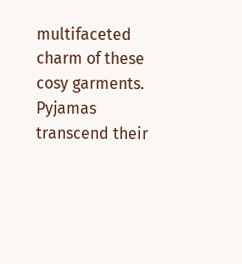multifaceted charm of these cosy garments. Pyjamas transcend their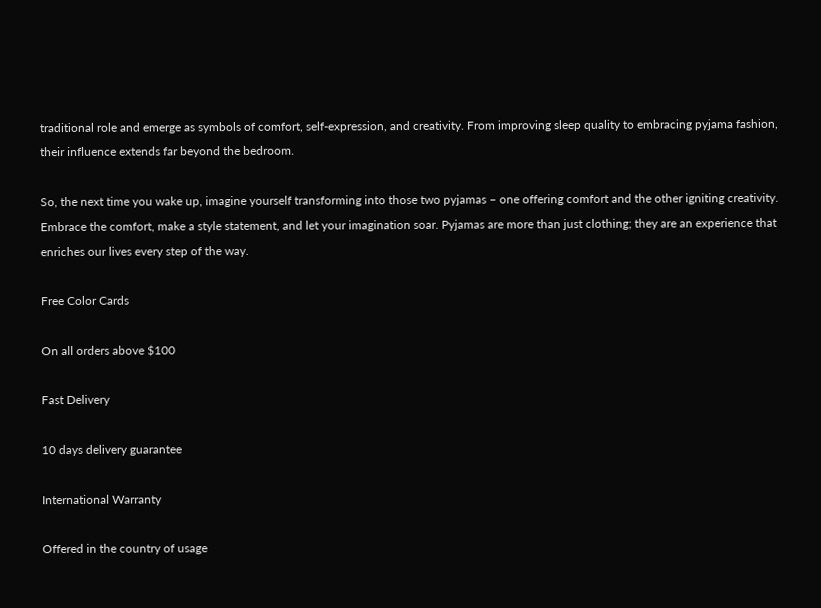traditional role and emerge as symbols of comfort, self-expression, and creativity. From improving sleep quality to embracing pyjama fashion, their influence extends far beyond the bedroom.

So, the next time you wake up, imagine yourself transforming into those two pyjamas – one offering comfort and the other igniting creativity. Embrace the comfort, make a style statement, and let your imagination soar. Pyjamas are more than just clothing; they are an experience that enriches our lives every step of the way.

Free Color Cards

On all orders above $100

Fast Delivery

10 days delivery guarantee

International Warranty

Offered in the country of usage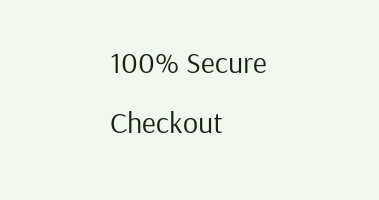100% Secure Checkout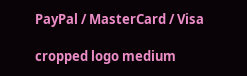PayPal / MasterCard / Visa

cropped logo medium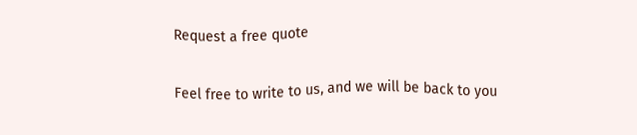Request a free quote

Feel free to write to us, and we will be back to you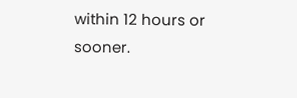within 12 hours or sooner.